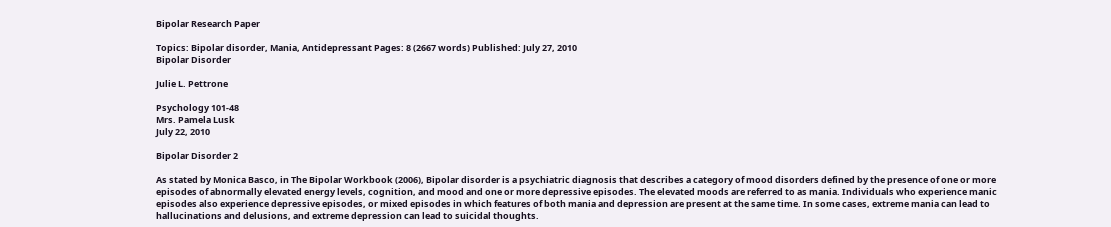Bipolar Research Paper

Topics: Bipolar disorder, Mania, Antidepressant Pages: 8 (2667 words) Published: July 27, 2010
Bipolar Disorder

Julie L. Pettrone

Psychology 101-48
Mrs. Pamela Lusk
July 22, 2010

Bipolar Disorder 2

As stated by Monica Basco, in The Bipolar Workbook (2006), Bipolar disorder is a psychiatric diagnosis that describes a category of mood disorders defined by the presence of one or more episodes of abnormally elevated energy levels, cognition, and mood and one or more depressive episodes. The elevated moods are referred to as mania. Individuals who experience manic episodes also experience depressive episodes, or mixed episodes in which features of both mania and depression are present at the same time. In some cases, extreme mania can lead to hallucinations and delusions, and extreme depression can lead to suicidal thoughts.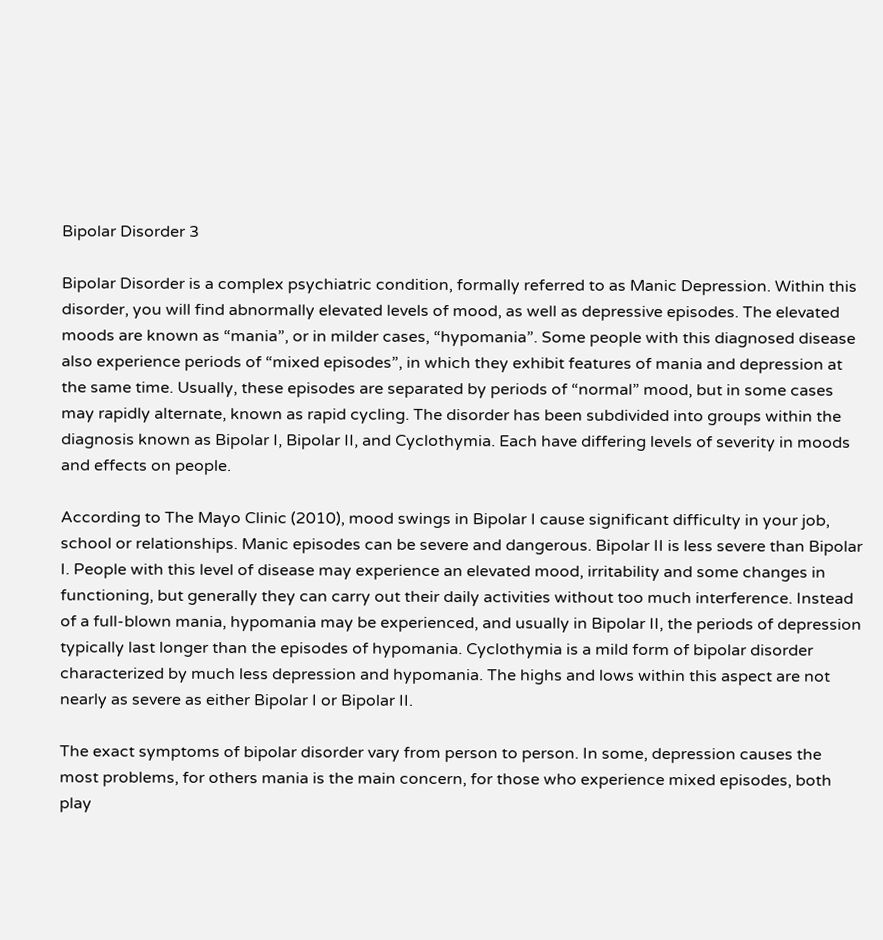Bipolar Disorder 3

Bipolar Disorder is a complex psychiatric condition, formally referred to as Manic Depression. Within this disorder, you will find abnormally elevated levels of mood, as well as depressive episodes. The elevated moods are known as “mania”, or in milder cases, “hypomania”. Some people with this diagnosed disease also experience periods of “mixed episodes”, in which they exhibit features of mania and depression at the same time. Usually, these episodes are separated by periods of “normal” mood, but in some cases may rapidly alternate, known as rapid cycling. The disorder has been subdivided into groups within the diagnosis known as Bipolar I, Bipolar II, and Cyclothymia. Each have differing levels of severity in moods and effects on people.

According to The Mayo Clinic (2010), mood swings in Bipolar I cause significant difficulty in your job, school or relationships. Manic episodes can be severe and dangerous. Bipolar II is less severe than Bipolar I. People with this level of disease may experience an elevated mood, irritability and some changes in functioning, but generally they can carry out their daily activities without too much interference. Instead of a full-blown mania, hypomania may be experienced, and usually in Bipolar II, the periods of depression typically last longer than the episodes of hypomania. Cyclothymia is a mild form of bipolar disorder characterized by much less depression and hypomania. The highs and lows within this aspect are not nearly as severe as either Bipolar I or Bipolar II.

The exact symptoms of bipolar disorder vary from person to person. In some, depression causes the most problems, for others mania is the main concern, for those who experience mixed episodes, both play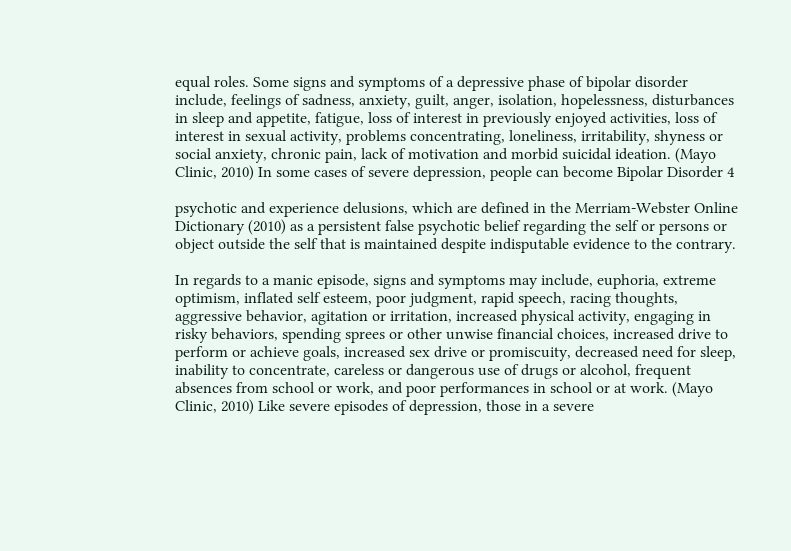equal roles. Some signs and symptoms of a depressive phase of bipolar disorder include, feelings of sadness, anxiety, guilt, anger, isolation, hopelessness, disturbances in sleep and appetite, fatigue, loss of interest in previously enjoyed activities, loss of interest in sexual activity, problems concentrating, loneliness, irritability, shyness or social anxiety, chronic pain, lack of motivation and morbid suicidal ideation. (Mayo Clinic, 2010) In some cases of severe depression, people can become Bipolar Disorder 4

psychotic and experience delusions, which are defined in the Merriam-Webster Online Dictionary (2010) as a persistent false psychotic belief regarding the self or persons or object outside the self that is maintained despite indisputable evidence to the contrary.

In regards to a manic episode, signs and symptoms may include, euphoria, extreme optimism, inflated self esteem, poor judgment, rapid speech, racing thoughts, aggressive behavior, agitation or irritation, increased physical activity, engaging in risky behaviors, spending sprees or other unwise financial choices, increased drive to perform or achieve goals, increased sex drive or promiscuity, decreased need for sleep, inability to concentrate, careless or dangerous use of drugs or alcohol, frequent absences from school or work, and poor performances in school or at work. (Mayo Clinic, 2010) Like severe episodes of depression, those in a severe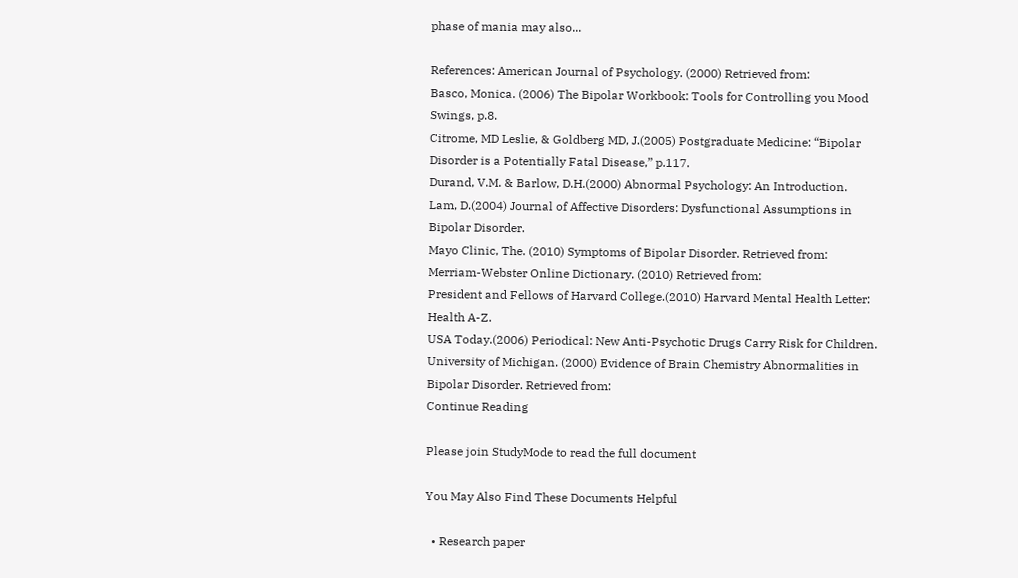phase of mania may also...

References: American Journal of Psychology. (2000) Retrieved from:
Basco, Monica. (2006) The Bipolar Workbook: Tools for Controlling you Mood Swings, p.8.
Citrome, MD Leslie, & Goldberg MD, J.(2005) Postgraduate Medicine: “Bipolar Disorder is a Potentially Fatal Disease,” p.117.
Durand, V.M. & Barlow, D.H.(2000) Abnormal Psychology: An Introduction.
Lam, D.(2004) Journal of Affective Disorders: Dysfunctional Assumptions in Bipolar Disorder.
Mayo Clinic, The. (2010) Symptoms of Bipolar Disorder. Retrieved from:
Merriam-Webster Online Dictionary. (2010) Retrieved from:
President and Fellows of Harvard College.(2010) Harvard Mental Health Letter: Health A-Z.
USA Today.(2006) Periodical: New Anti-Psychotic Drugs Carry Risk for Children.
University of Michigan. (2000) Evidence of Brain Chemistry Abnormalities in Bipolar Disorder. Retrieved from:
Continue Reading

Please join StudyMode to read the full document

You May Also Find These Documents Helpful

  • Research paper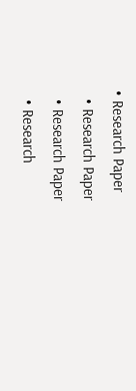• Research Paper
  • Research Paper
  • Research Paper
  • Research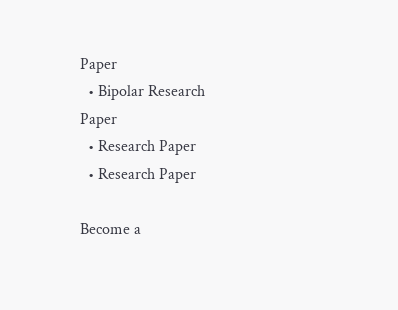Paper
  • Bipolar Research Paper
  • Research Paper
  • Research Paper

Become a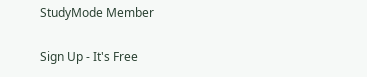StudyMode Member

Sign Up - It's Free